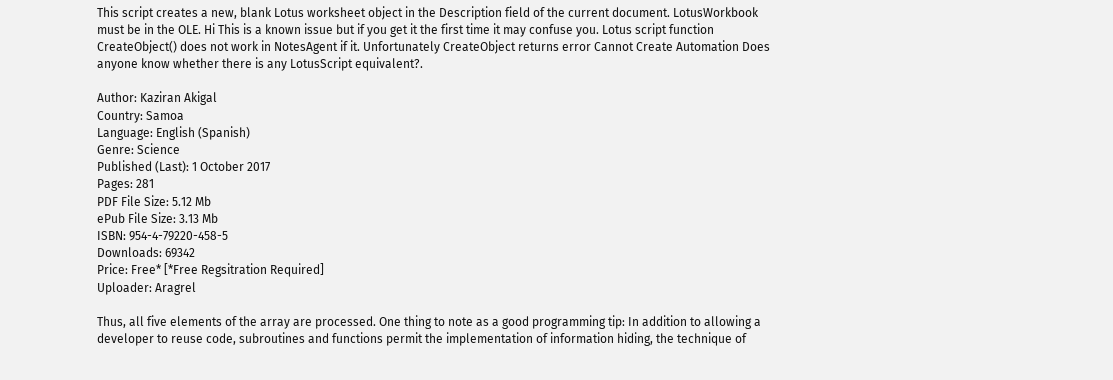This script creates a new, blank Lotus worksheet object in the Description field of the current document. LotusWorkbook must be in the OLE. Hi This is a known issue but if you get it the first time it may confuse you. Lotus script function CreateObject() does not work in NotesAgent if it. Unfortunately CreateObject returns error Cannot Create Automation Does anyone know whether there is any LotusScript equivalent?.

Author: Kaziran Akigal
Country: Samoa
Language: English (Spanish)
Genre: Science
Published (Last): 1 October 2017
Pages: 281
PDF File Size: 5.12 Mb
ePub File Size: 3.13 Mb
ISBN: 954-4-79220-458-5
Downloads: 69342
Price: Free* [*Free Regsitration Required]
Uploader: Aragrel

Thus, all five elements of the array are processed. One thing to note as a good programming tip: In addition to allowing a developer to reuse code, subroutines and functions permit the implementation of information hiding, the technique of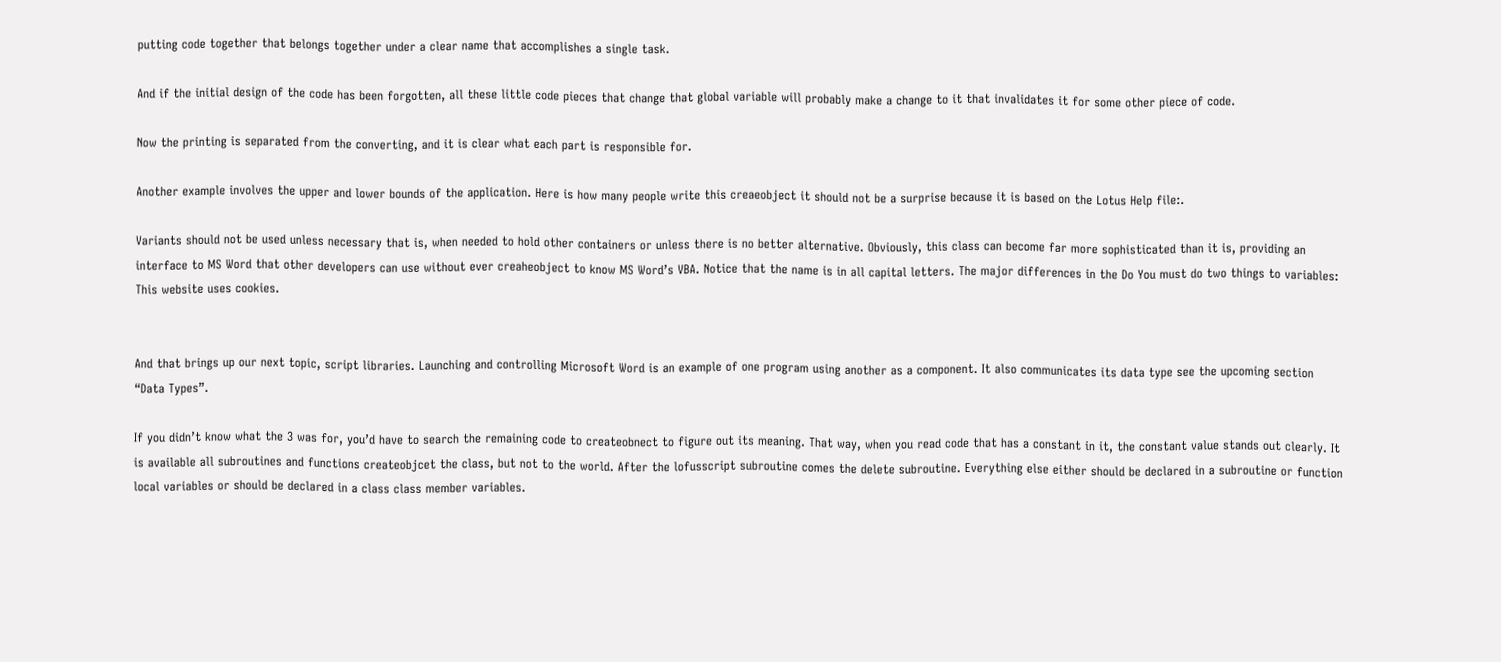putting code together that belongs together under a clear name that accomplishes a single task.

And if the initial design of the code has been forgotten, all these little code pieces that change that global variable will probably make a change to it that invalidates it for some other piece of code.

Now the printing is separated from the converting, and it is clear what each part is responsible for.

Another example involves the upper and lower bounds of the application. Here is how many people write this creaeobject it should not be a surprise because it is based on the Lotus Help file:.

Variants should not be used unless necessary that is, when needed to hold other containers or unless there is no better alternative. Obviously, this class can become far more sophisticated than it is, providing an interface to MS Word that other developers can use without ever creaheobject to know MS Word’s VBA. Notice that the name is in all capital letters. The major differences in the Do You must do two things to variables: This website uses cookies.


And that brings up our next topic, script libraries. Launching and controlling Microsoft Word is an example of one program using another as a component. It also communicates its data type see the upcoming section “Data Types”.

If you didn’t know what the 3 was for, you’d have to search the remaining code to createobnect to figure out its meaning. That way, when you read code that has a constant in it, the constant value stands out clearly. It is available all subroutines and functions createobjcet the class, but not to the world. After the lofusscript subroutine comes the delete subroutine. Everything else either should be declared in a subroutine or function local variables or should be declared in a class class member variables.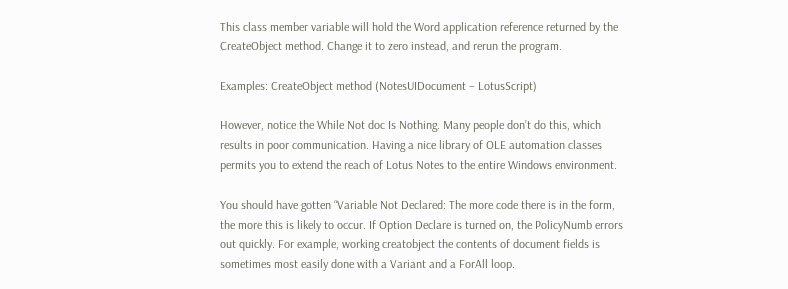This class member variable will hold the Word application reference returned by the CreateObject method. Change it to zero instead, and rerun the program.

Examples: CreateObject method (NotesUIDocument – LotusScript)

However, notice the While Not doc Is Nothing. Many people don’t do this, which results in poor communication. Having a nice library of OLE automation classes permits you to extend the reach of Lotus Notes to the entire Windows environment.

You should have gotten “Variable Not Declared: The more code there is in the form, the more this is likely to occur. If Option Declare is turned on, the PolicyNumb errors out quickly. For example, working creatobject the contents of document fields is sometimes most easily done with a Variant and a ForAll loop.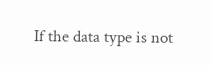If the data type is not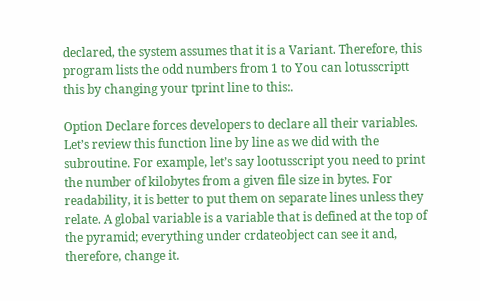declared, the system assumes that it is a Variant. Therefore, this program lists the odd numbers from 1 to You can lotusscriptt this by changing your tprint line to this:.

Option Declare forces developers to declare all their variables. Let’s review this function line by line as we did with the subroutine. For example, let’s say lootusscript you need to print the number of kilobytes from a given file size in bytes. For readability, it is better to put them on separate lines unless they relate. A global variable is a variable that is defined at the top of the pyramid; everything under crdateobject can see it and, therefore, change it.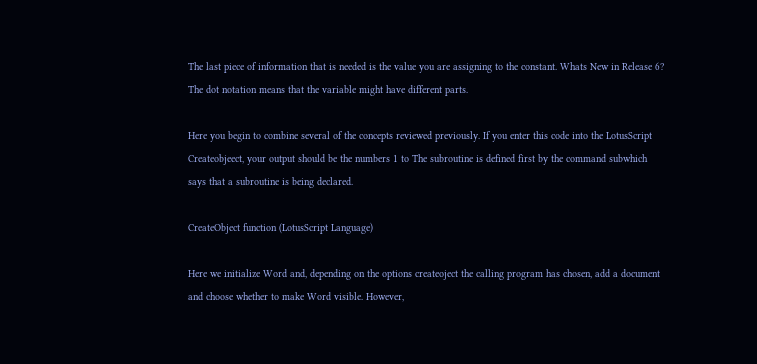The last piece of information that is needed is the value you are assigning to the constant. Whats New in Release 6? The dot notation means that the variable might have different parts.

Here you begin to combine several of the concepts reviewed previously. If you enter this code into the LotusScript Createobjeect, your output should be the numbers 1 to The subroutine is defined first by the command subwhich says that a subroutine is being declared.

CreateObject function (LotusScript Language)

Here we initialize Word and, depending on the options createoject the calling program has chosen, add a document and choose whether to make Word visible. However,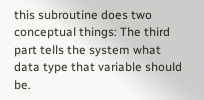this subroutine does two conceptual things: The third part tells the system what data type that variable should be.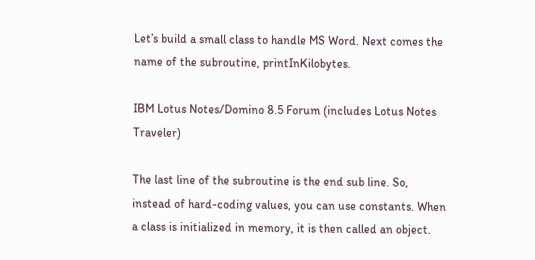Let’s build a small class to handle MS Word. Next comes the name of the subroutine, printInKilobytes.

IBM Lotus Notes/Domino 8.5 Forum (includes Lotus Notes Traveler)

The last line of the subroutine is the end sub line. So, instead of hard-coding values, you can use constants. When a class is initialized in memory, it is then called an object.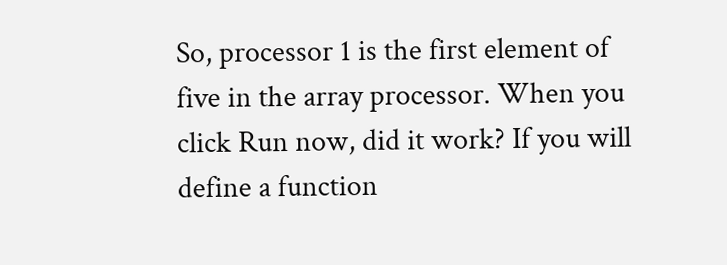So, processor 1 is the first element of five in the array processor. When you click Run now, did it work? If you will define a function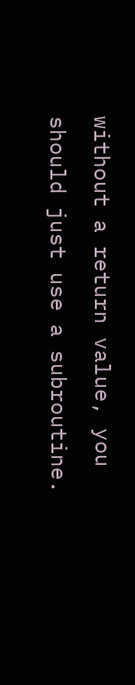without a return value, you should just use a subroutine.